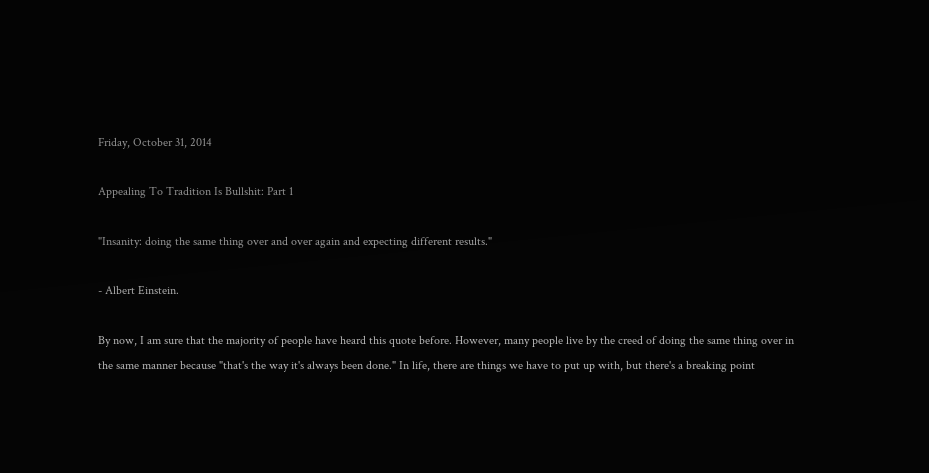Friday, October 31, 2014

Appealing To Tradition Is Bullshit: Part 1

"Insanity: doing the same thing over and over again and expecting different results."

- Albert Einstein.

By now, I am sure that the majority of people have heard this quote before. However, many people live by the creed of doing the same thing over in the same manner because "that's the way it's always been done." In life, there are things we have to put up with, but there's a breaking point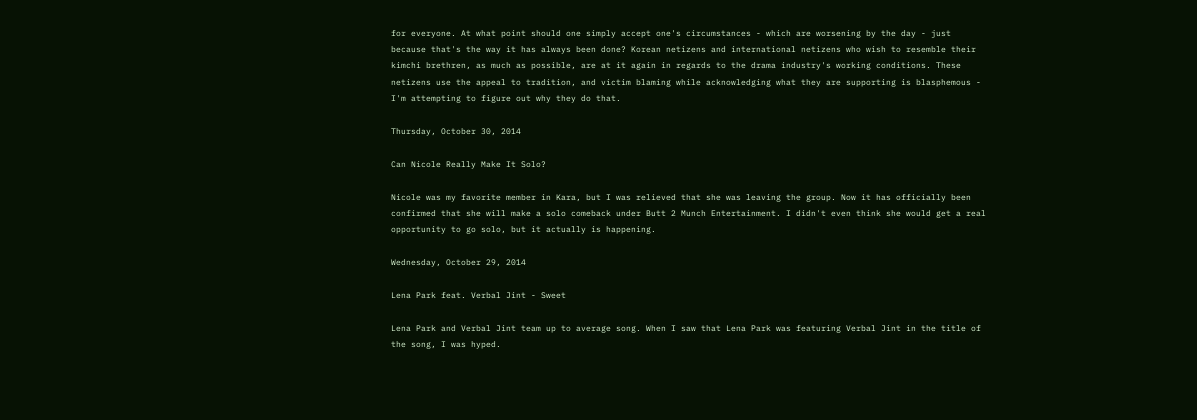for everyone. At what point should one simply accept one's circumstances - which are worsening by the day - just because that's the way it has always been done? Korean netizens and international netizens who wish to resemble their kimchi brethren, as much as possible, are at it again in regards to the drama industry's working conditions. These netizens use the appeal to tradition, and victim blaming while acknowledging what they are supporting is blasphemous - I'm attempting to figure out why they do that.

Thursday, October 30, 2014

Can Nicole Really Make It Solo?

Nicole was my favorite member in Kara, but I was relieved that she was leaving the group. Now it has officially been confirmed that she will make a solo comeback under Butt 2 Munch Entertainment. I didn't even think she would get a real opportunity to go solo, but it actually is happening.

Wednesday, October 29, 2014

Lena Park feat. Verbal Jint - Sweet

Lena Park and Verbal Jint team up to average song. When I saw that Lena Park was featuring Verbal Jint in the title of the song, I was hyped.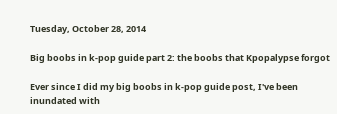Tuesday, October 28, 2014

Big boobs in k-pop guide part 2: the boobs that Kpopalypse forgot

Ever since I did my big boobs in k-pop guide post, I've been inundated with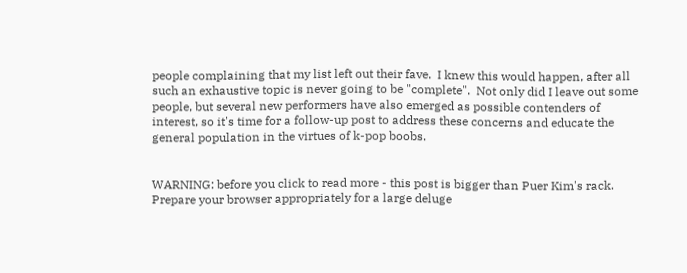people complaining that my list left out their fave.  I knew this would happen, after all such an exhaustive topic is never going to be "complete".  Not only did I leave out some people, but several new performers have also emerged as possible contenders of interest, so it's time for a follow-up post to address these concerns and educate the general population in the virtues of k-pop boobs.


WARNING: before you click to read more - this post is bigger than Puer Kim's rack.  Prepare your browser appropriately for a large deluge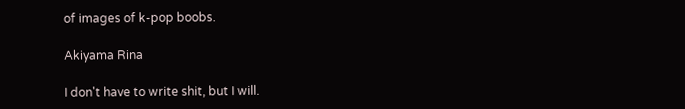of images of k-pop boobs.

Akiyama Rina

I don't have to write shit, but I will.